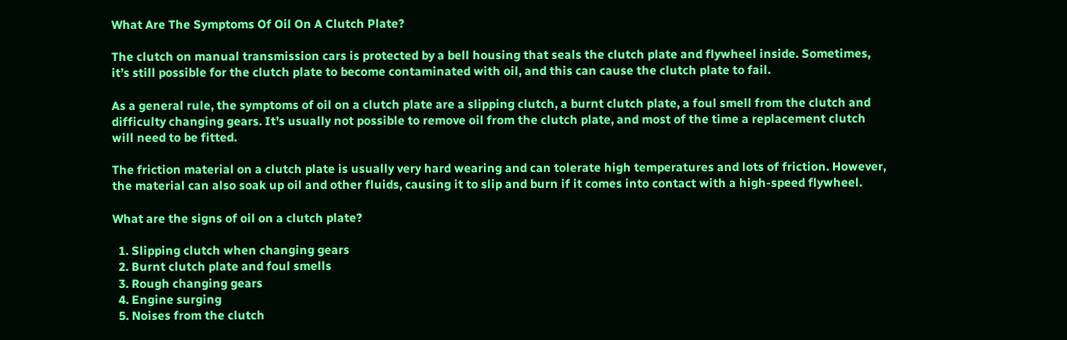What Are The Symptoms Of Oil On A Clutch Plate?

The clutch on manual transmission cars is protected by a bell housing that seals the clutch plate and flywheel inside. Sometimes, it’s still possible for the clutch plate to become contaminated with oil, and this can cause the clutch plate to fail.

As a general rule, the symptoms of oil on a clutch plate are a slipping clutch, a burnt clutch plate, a foul smell from the clutch and difficulty changing gears. It’s usually not possible to remove oil from the clutch plate, and most of the time a replacement clutch will need to be fitted.

The friction material on a clutch plate is usually very hard wearing and can tolerate high temperatures and lots of friction. However, the material can also soak up oil and other fluids, causing it to slip and burn if it comes into contact with a high-speed flywheel.

What are the signs of oil on a clutch plate?

  1. Slipping clutch when changing gears
  2. Burnt clutch plate and foul smells
  3. Rough changing gears
  4. Engine surging
  5. Noises from the clutch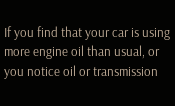If you find that your car is using more engine oil than usual, or you notice oil or transmission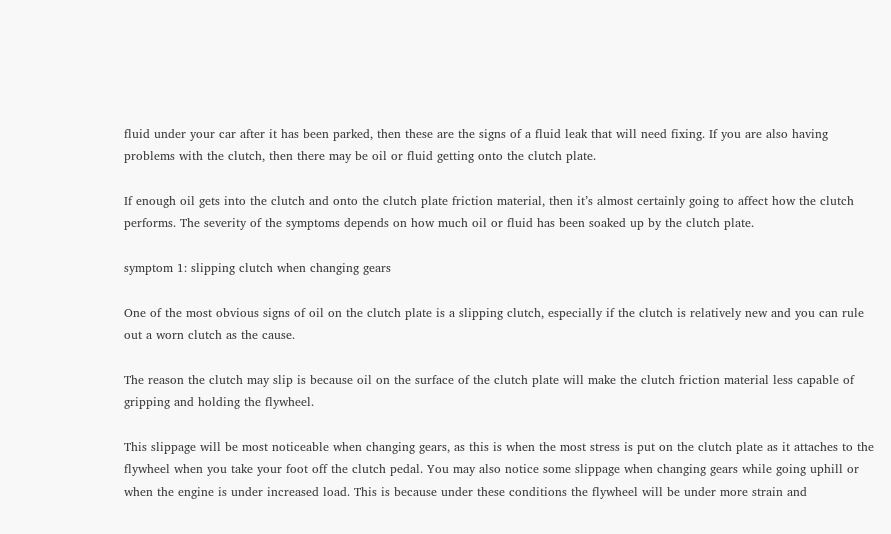fluid under your car after it has been parked, then these are the signs of a fluid leak that will need fixing. If you are also having problems with the clutch, then there may be oil or fluid getting onto the clutch plate.

If enough oil gets into the clutch and onto the clutch plate friction material, then it’s almost certainly going to affect how the clutch performs. The severity of the symptoms depends on how much oil or fluid has been soaked up by the clutch plate.

symptom 1: slipping clutch when changing gears

One of the most obvious signs of oil on the clutch plate is a slipping clutch, especially if the clutch is relatively new and you can rule out a worn clutch as the cause.

The reason the clutch may slip is because oil on the surface of the clutch plate will make the clutch friction material less capable of gripping and holding the flywheel.

This slippage will be most noticeable when changing gears, as this is when the most stress is put on the clutch plate as it attaches to the flywheel when you take your foot off the clutch pedal. You may also notice some slippage when changing gears while going uphill or when the engine is under increased load. This is because under these conditions the flywheel will be under more strain and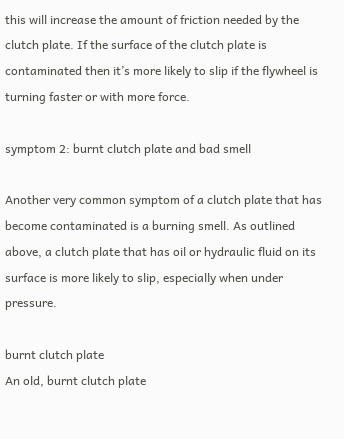this will increase the amount of friction needed by the clutch plate. If the surface of the clutch plate is contaminated then it’s more likely to slip if the flywheel is turning faster or with more force.

symptom 2: burnt clutch plate and bad smell

Another very common symptom of a clutch plate that has become contaminated is a burning smell. As outlined above, a clutch plate that has oil or hydraulic fluid on its surface is more likely to slip, especially when under pressure.

burnt clutch plate
An old, burnt clutch plate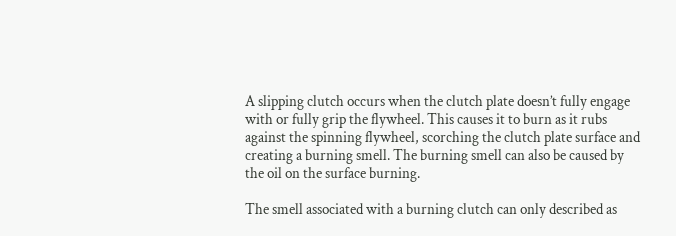A slipping clutch occurs when the clutch plate doesn’t fully engage with or fully grip the flywheel. This causes it to burn as it rubs against the spinning flywheel, scorching the clutch plate surface and creating a burning smell. The burning smell can also be caused by the oil on the surface burning.

The smell associated with a burning clutch can only described as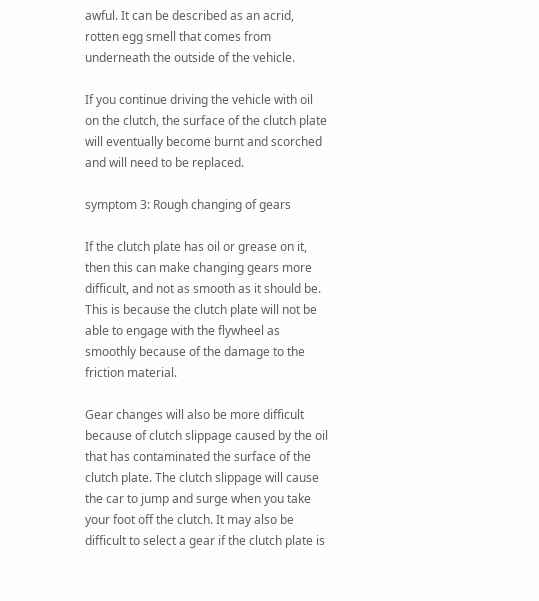awful. It can be described as an acrid, rotten egg smell that comes from underneath the outside of the vehicle.

If you continue driving the vehicle with oil on the clutch, the surface of the clutch plate will eventually become burnt and scorched and will need to be replaced.

symptom 3: Rough changing of gears

If the clutch plate has oil or grease on it, then this can make changing gears more difficult, and not as smooth as it should be. This is because the clutch plate will not be able to engage with the flywheel as smoothly because of the damage to the friction material.

Gear changes will also be more difficult because of clutch slippage caused by the oil that has contaminated the surface of the clutch plate. The clutch slippage will cause the car to jump and surge when you take your foot off the clutch. It may also be difficult to select a gear if the clutch plate is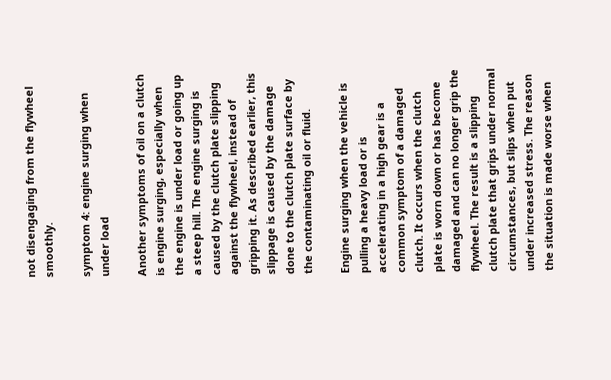not disengaging from the flywheel smoothly.

symptom 4: engine surging when under load

Another symptoms of oil on a clutch is engine surging, especially when the engine is under load or going up a steep hill. The engine surging is caused by the clutch plate slipping against the flywheel, instead of gripping it. As described earlier, this slippage is caused by the damage done to the clutch plate surface by the contaminating oil or fluid.

Engine surging when the vehicle is pulling a heavy load or is accelerating in a high gear is a common symptom of a damaged clutch. It occurs when the clutch plate is worn down or has become damaged and can no longer grip the flywheel. The result is a slipping clutch plate that grips under normal circumstances, but slips when put under increased stress. The reason the situation is made worse when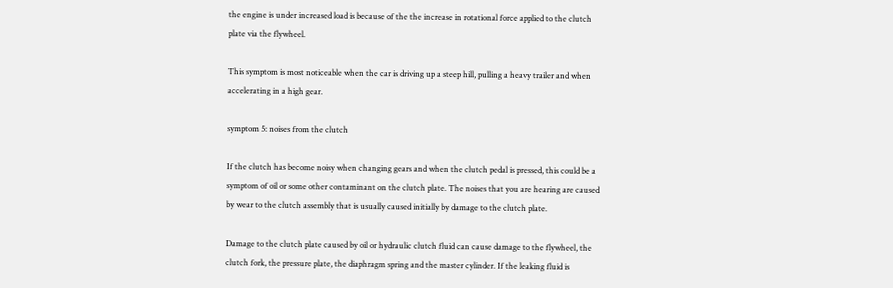the engine is under increased load is because of the the increase in rotational force applied to the clutch plate via the flywheel.

This symptom is most noticeable when the car is driving up a steep hill, pulling a heavy trailer and when accelerating in a high gear.

symptom 5: noises from the clutch

If the clutch has become noisy when changing gears and when the clutch pedal is pressed, this could be a symptom of oil or some other contaminant on the clutch plate. The noises that you are hearing are caused by wear to the clutch assembly that is usually caused initially by damage to the clutch plate.

Damage to the clutch plate caused by oil or hydraulic clutch fluid can cause damage to the flywheel, the clutch fork, the pressure plate, the diaphragm spring and the master cylinder. If the leaking fluid is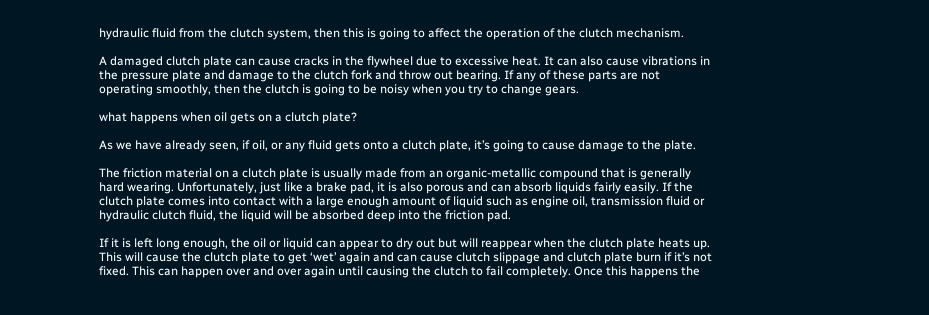hydraulic fluid from the clutch system, then this is going to affect the operation of the clutch mechanism.

A damaged clutch plate can cause cracks in the flywheel due to excessive heat. It can also cause vibrations in the pressure plate and damage to the clutch fork and throw out bearing. If any of these parts are not operating smoothly, then the clutch is going to be noisy when you try to change gears.

what happens when oil gets on a clutch plate?

As we have already seen, if oil, or any fluid gets onto a clutch plate, it’s going to cause damage to the plate.

The friction material on a clutch plate is usually made from an organic-metallic compound that is generally hard wearing. Unfortunately, just like a brake pad, it is also porous and can absorb liquids fairly easily. If the clutch plate comes into contact with a large enough amount of liquid such as engine oil, transmission fluid or hydraulic clutch fluid, the liquid will be absorbed deep into the friction pad.

If it is left long enough, the oil or liquid can appear to dry out but will reappear when the clutch plate heats up. This will cause the clutch plate to get ‘wet’ again and can cause clutch slippage and clutch plate burn if it’s not fixed. This can happen over and over again until causing the clutch to fail completely. Once this happens the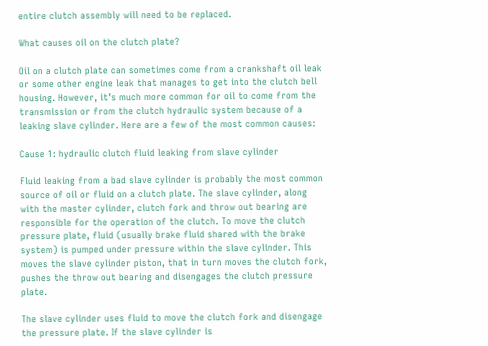entire clutch assembly will need to be replaced.

What causes oil on the clutch plate?

Oil on a clutch plate can sometimes come from a crankshaft oil leak or some other engine leak that manages to get into the clutch bell housing. However, it’s much more common for oil to come from the transmission or from the clutch hydraulic system because of a leaking slave cylinder. Here are a few of the most common causes:

Cause 1: hydraulic clutch fluid leaking from slave cylinder

Fluid leaking from a bad slave cylinder is probably the most common source of oil or fluid on a clutch plate. The slave cylinder, along with the master cylinder, clutch fork and throw out bearing are responsible for the operation of the clutch. To move the clutch pressure plate, fluid (usually brake fluid shared with the brake system) is pumped under pressure within the slave cylinder. This moves the slave cylinder piston, that in turn moves the clutch fork, pushes the throw out bearing and disengages the clutch pressure plate.

The slave cylinder uses fluid to move the clutch fork and disengage the pressure plate. If the slave cylinder is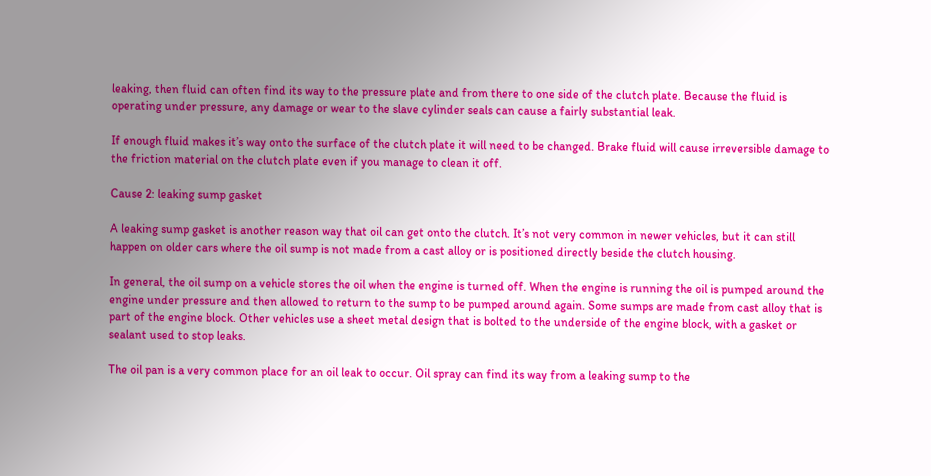leaking, then fluid can often find its way to the pressure plate and from there to one side of the clutch plate. Because the fluid is operating under pressure, any damage or wear to the slave cylinder seals can cause a fairly substantial leak.

If enough fluid makes it’s way onto the surface of the clutch plate it will need to be changed. Brake fluid will cause irreversible damage to the friction material on the clutch plate even if you manage to clean it off.

Cause 2: leaking sump gasket

A leaking sump gasket is another reason way that oil can get onto the clutch. It’s not very common in newer vehicles, but it can still happen on older cars where the oil sump is not made from a cast alloy or is positioned directly beside the clutch housing.

In general, the oil sump on a vehicle stores the oil when the engine is turned off. When the engine is running the oil is pumped around the engine under pressure and then allowed to return to the sump to be pumped around again. Some sumps are made from cast alloy that is part of the engine block. Other vehicles use a sheet metal design that is bolted to the underside of the engine block, with a gasket or sealant used to stop leaks.

The oil pan is a very common place for an oil leak to occur. Oil spray can find its way from a leaking sump to the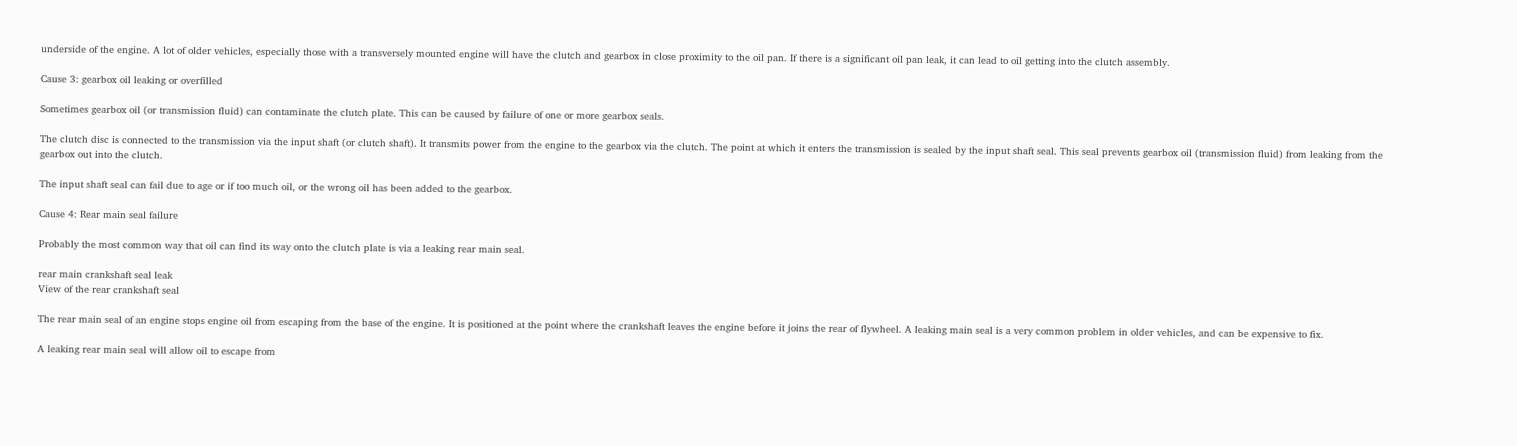underside of the engine. A lot of older vehicles, especially those with a transversely mounted engine will have the clutch and gearbox in close proximity to the oil pan. If there is a significant oil pan leak, it can lead to oil getting into the clutch assembly.

Cause 3: gearbox oil leaking or overfilled

Sometimes gearbox oil (or transmission fluid) can contaminate the clutch plate. This can be caused by failure of one or more gearbox seals.

The clutch disc is connected to the transmission via the input shaft (or clutch shaft). It transmits power from the engine to the gearbox via the clutch. The point at which it enters the transmission is sealed by the input shaft seal. This seal prevents gearbox oil (transmission fluid) from leaking from the gearbox out into the clutch.

The input shaft seal can fail due to age or if too much oil, or the wrong oil has been added to the gearbox.

Cause 4: Rear main seal failure

Probably the most common way that oil can find its way onto the clutch plate is via a leaking rear main seal.

rear main crankshaft seal leak
View of the rear crankshaft seal

The rear main seal of an engine stops engine oil from escaping from the base of the engine. It is positioned at the point where the crankshaft leaves the engine before it joins the rear of flywheel. A leaking main seal is a very common problem in older vehicles, and can be expensive to fix.

A leaking rear main seal will allow oil to escape from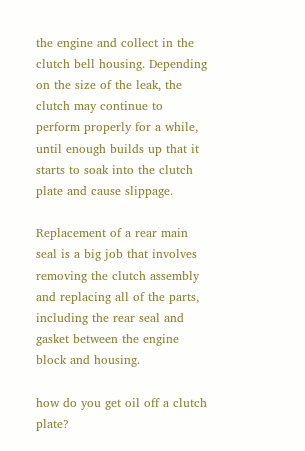the engine and collect in the clutch bell housing. Depending on the size of the leak, the clutch may continue to perform properly for a while, until enough builds up that it starts to soak into the clutch plate and cause slippage.

Replacement of a rear main seal is a big job that involves removing the clutch assembly and replacing all of the parts, including the rear seal and gasket between the engine block and housing.

how do you get oil off a clutch plate?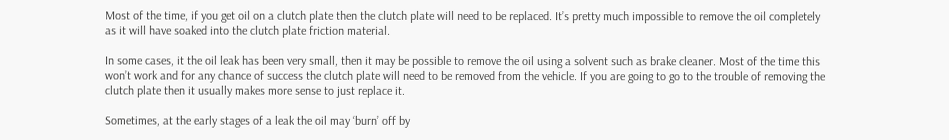Most of the time, if you get oil on a clutch plate then the clutch plate will need to be replaced. It’s pretty much impossible to remove the oil completely as it will have soaked into the clutch plate friction material.

In some cases, it the oil leak has been very small, then it may be possible to remove the oil using a solvent such as brake cleaner. Most of the time this won’t work and for any chance of success the clutch plate will need to be removed from the vehicle. If you are going to go to the trouble of removing the clutch plate then it usually makes more sense to just replace it.

Sometimes, at the early stages of a leak the oil may ‘burn’ off by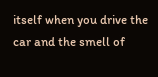itself when you drive the car and the smell of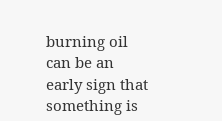burning oil can be an early sign that something is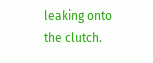leaking onto the clutch.